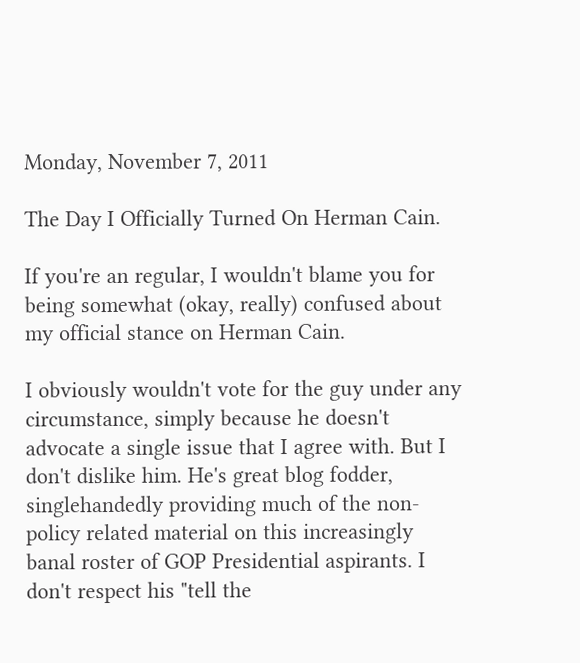Monday, November 7, 2011

The Day I Officially Turned On Herman Cain.

If you're an regular, I wouldn't blame you for being somewhat (okay, really) confused about my official stance on Herman Cain.

I obviously wouldn't vote for the guy under any circumstance, simply because he doesn't advocate a single issue that I agree with. But I don't dislike him. He's great blog fodder, singlehandedly providing much of the non-policy related material on this increasingly banal roster of GOP Presidential aspirants. I don't respect his "tell the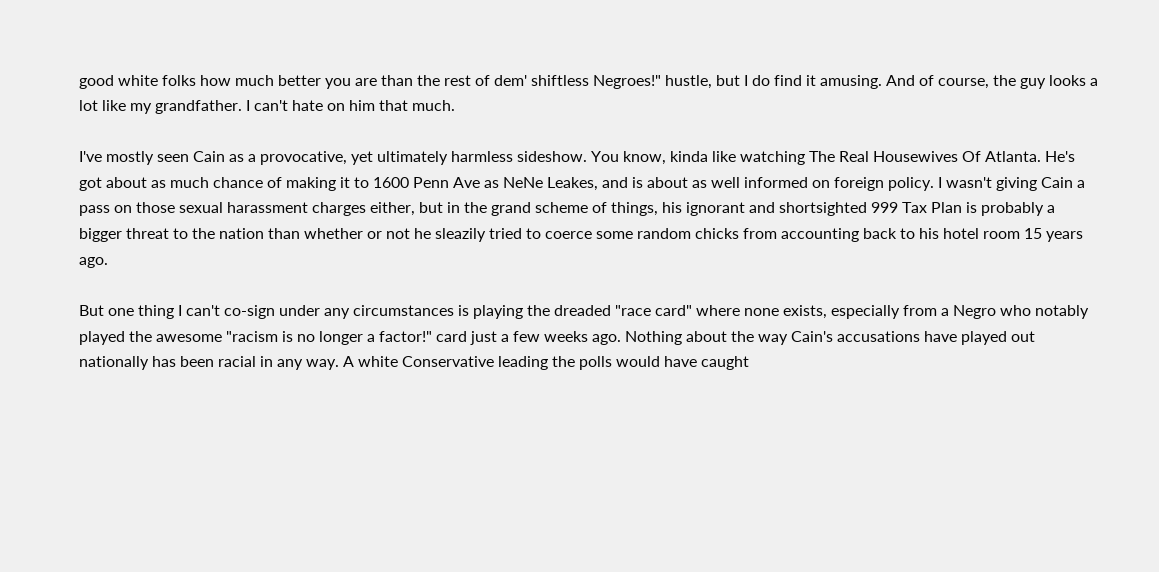good white folks how much better you are than the rest of dem' shiftless Negroes!" hustle, but I do find it amusing. And of course, the guy looks a lot like my grandfather. I can't hate on him that much.

I've mostly seen Cain as a provocative, yet ultimately harmless sideshow. You know, kinda like watching The Real Housewives Of Atlanta. He's got about as much chance of making it to 1600 Penn Ave as NeNe Leakes, and is about as well informed on foreign policy. I wasn't giving Cain a pass on those sexual harassment charges either, but in the grand scheme of things, his ignorant and shortsighted 999 Tax Plan is probably a bigger threat to the nation than whether or not he sleazily tried to coerce some random chicks from accounting back to his hotel room 15 years ago.

But one thing I can't co-sign under any circumstances is playing the dreaded "race card" where none exists, especially from a Negro who notably played the awesome "racism is no longer a factor!" card just a few weeks ago. Nothing about the way Cain's accusations have played out nationally has been racial in any way. A white Conservative leading the polls would have caught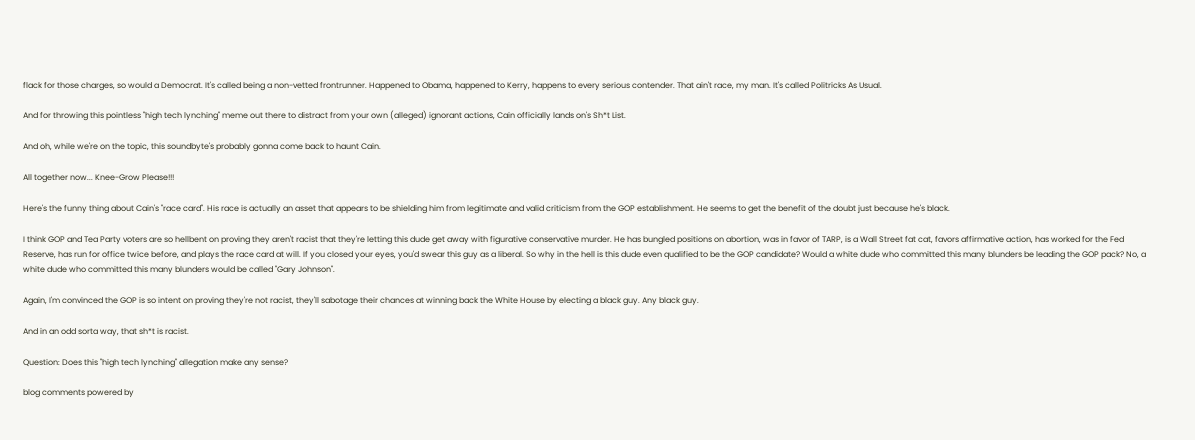flack for those charges, so would a Democrat. It's called being a non-vetted frontrunner. Happened to Obama, happened to Kerry, happens to every serious contender. That ain't race, my man. It's called Politricks As Usual.

And for throwing this pointless "high tech lynching" meme out there to distract from your own (alleged) ignorant actions, Cain officially lands on's Sh*t List.

And oh, while we're on the topic, this soundbyte's probably gonna come back to haunt Cain.

All together now... Knee-Grow Please!!!

Here's the funny thing about Cain's "race card". His race is actually an asset that appears to be shielding him from legitimate and valid criticism from the GOP establishment. He seems to get the benefit of the doubt just because he's black.

I think GOP and Tea Party voters are so hellbent on proving they aren't racist that they're letting this dude get away with figurative conservative murder. He has bungled positions on abortion, was in favor of TARP, is a Wall Street fat cat, favors affirmative action, has worked for the Fed Reserve, has run for office twice before, and plays the race card at will. If you closed your eyes, you'd swear this guy as a liberal. So why in the hell is this dude even qualified to be the GOP candidate? Would a white dude who committed this many blunders be leading the GOP pack? No, a white dude who committed this many blunders would be called "Gary Johnson".

Again, I'm convinced the GOP is so intent on proving they're not racist, they'll sabotage their chances at winning back the White House by electing a black guy. Any black guy.

And in an odd sorta way, that sh*t is racist.

Question: Does this "high tech lynching" allegation make any sense?

blog comments powered by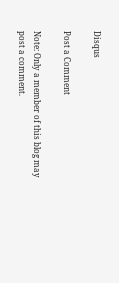Disqus

Post a Comment

Note: Only a member of this blog may post a comment.